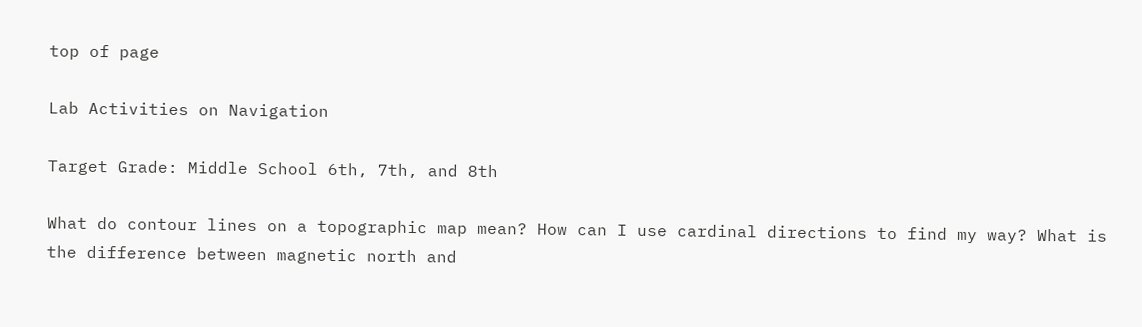top of page

Lab Activities on Navigation

Target Grade: Middle School 6th, 7th, and 8th

What do contour lines on a topographic map mean? How can I use cardinal directions to find my way? What is the difference between magnetic north and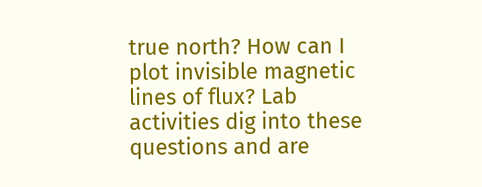true north? How can I plot invisible magnetic lines of flux? Lab activities dig into these questions and are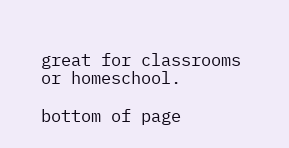great for classrooms or homeschool.

bottom of page